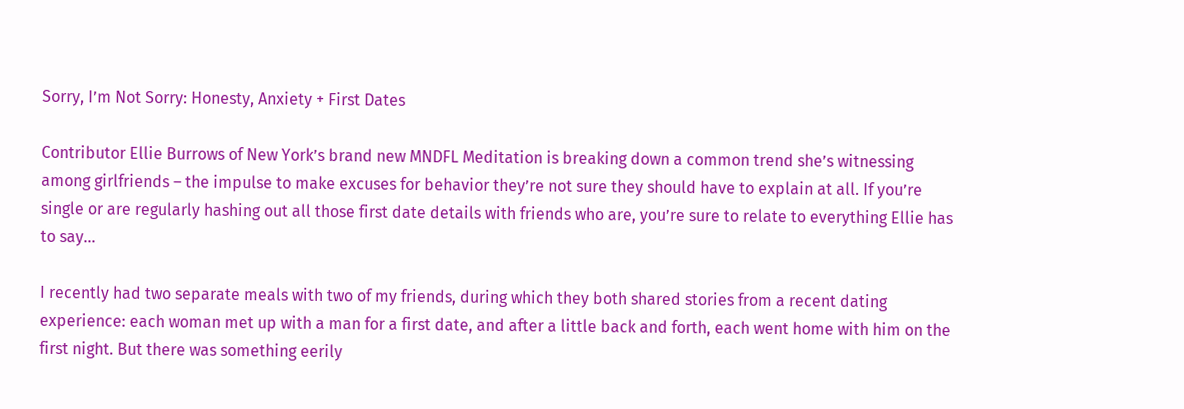Sorry, I’m Not Sorry: Honesty, Anxiety + First Dates

Contributor Ellie Burrows of New York’s brand new MNDFL Meditation is breaking down a common trend she’s witnessing among girlfriends – the impulse to make excuses for behavior they’re not sure they should have to explain at all. If you’re single or are regularly hashing out all those first date details with friends who are, you’re sure to relate to everything Ellie has to say…

I recently had two separate meals with two of my friends, during which they both shared stories from a recent dating experience: each woman met up with a man for a first date, and after a little back and forth, each went home with him on the first night. But there was something eerily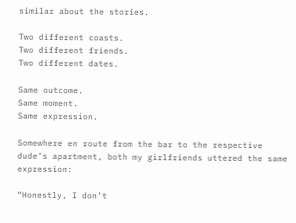similar about the stories.

Two different coasts.
Two different friends.
Two different dates.

Same outcome.
Same moment.
Same expression.

Somewhere en route from the bar to the respective dude’s apartment, both my girlfriends uttered the same expression:

“Honestly, I don’t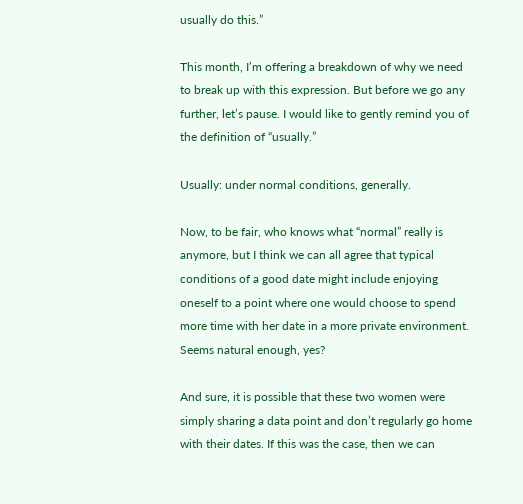usually do this.”

This month, I’m offering a breakdown of why we need to break up with this expression. But before we go any further, let’s pause. I would like to gently remind you of the definition of “usually.”

Usually: under normal conditions, generally.

Now, to be fair, who knows what “normal” really is anymore, but I think we can all agree that typical conditions of a good date might include enjoying oneself to a point where one would choose to spend more time with her date in a more private environment. Seems natural enough, yes?

And sure, it is possible that these two women were simply sharing a data point and don’t regularly go home with their dates. If this was the case, then we can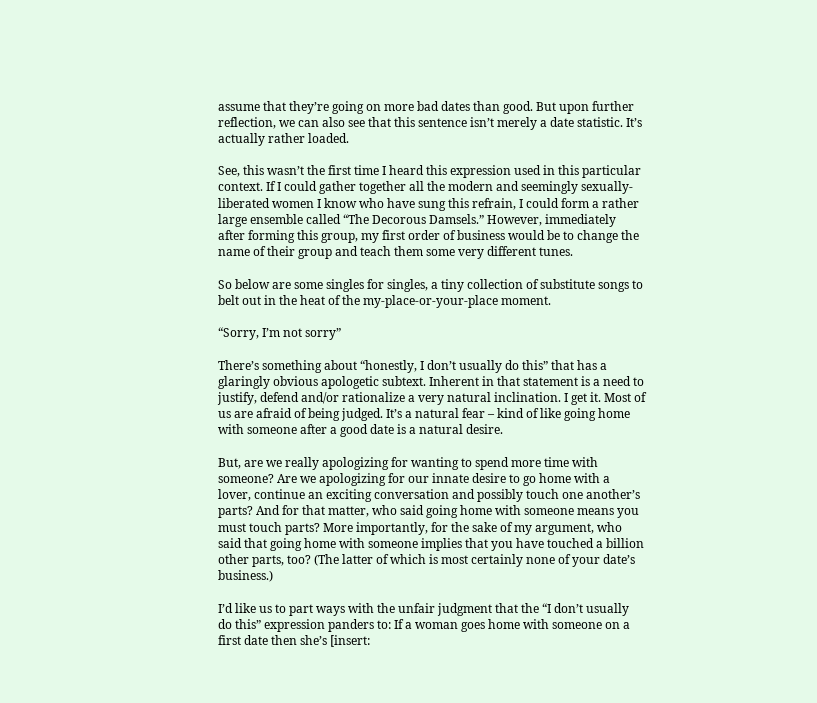assume that they’re going on more bad dates than good. But upon further reflection, we can also see that this sentence isn’t merely a date statistic. It’s actually rather loaded.

See, this wasn’t the first time I heard this expression used in this particular context. If I could gather together all the modern and seemingly sexually-liberated women I know who have sung this refrain, I could form a rather large ensemble called “The Decorous Damsels.” However, immediately after forming this group, my first order of business would be to change the name of their group and teach them some very different tunes.

So below are some singles for singles, a tiny collection of substitute songs to belt out in the heat of the my-place-or-your-place moment.

“Sorry, I’m not sorry”

There’s something about “honestly, I don’t usually do this” that has a glaringly obvious apologetic subtext. Inherent in that statement is a need to justify, defend and/or rationalize a very natural inclination. I get it. Most of us are afraid of being judged. It’s a natural fear – kind of like going home with someone after a good date is a natural desire.

But, are we really apologizing for wanting to spend more time with someone? Are we apologizing for our innate desire to go home with a lover, continue an exciting conversation and possibly touch one another’s parts? And for that matter, who said going home with someone means you must touch parts? More importantly, for the sake of my argument, who said that going home with someone implies that you have touched a billion other parts, too? (The latter of which is most certainly none of your date’s business.)

I’d like us to part ways with the unfair judgment that the “I don’t usually do this” expression panders to: If a woman goes home with someone on a first date then she’s [insert: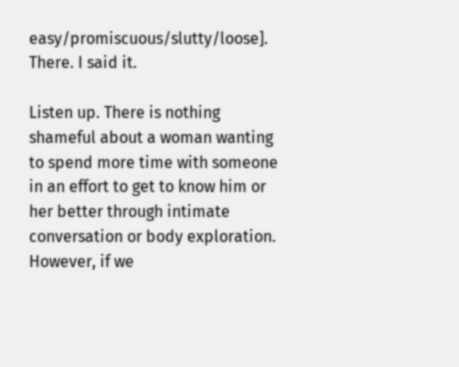easy/promiscuous/slutty/loose]. There. I said it.

Listen up. There is nothing shameful about a woman wanting to spend more time with someone in an effort to get to know him or her better through intimate conversation or body exploration. However, if we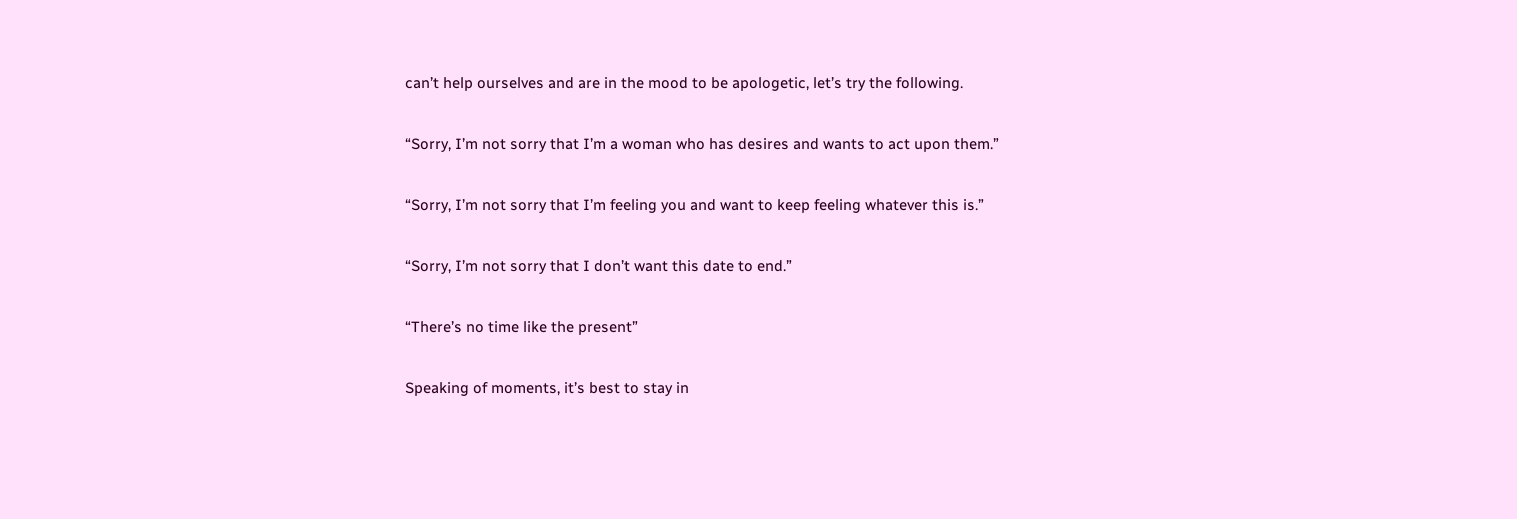can’t help ourselves and are in the mood to be apologetic, let’s try the following.

“Sorry, I’m not sorry that I’m a woman who has desires and wants to act upon them.”

“Sorry, I’m not sorry that I’m feeling you and want to keep feeling whatever this is.”

“Sorry, I’m not sorry that I don’t want this date to end.”

“There’s no time like the present”

Speaking of moments, it’s best to stay in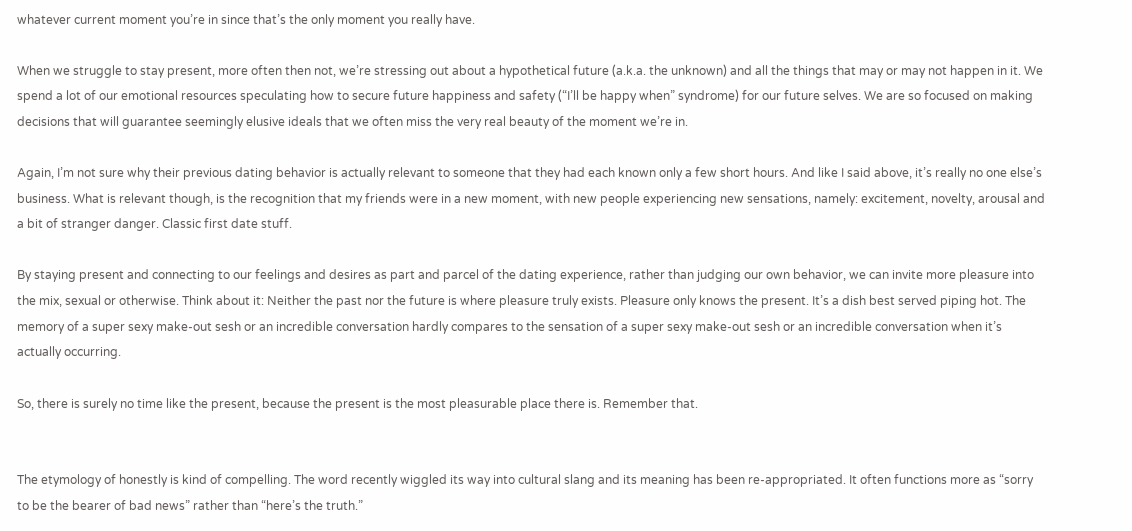whatever current moment you’re in since that’s the only moment you really have.

When we struggle to stay present, more often then not, we’re stressing out about a hypothetical future (a.k.a. the unknown) and all the things that may or may not happen in it. We spend a lot of our emotional resources speculating how to secure future happiness and safety (“I’ll be happy when” syndrome) for our future selves. We are so focused on making decisions that will guarantee seemingly elusive ideals that we often miss the very real beauty of the moment we’re in.

Again, I’m not sure why their previous dating behavior is actually relevant to someone that they had each known only a few short hours. And like I said above, it’s really no one else’s business. What is relevant though, is the recognition that my friends were in a new moment, with new people experiencing new sensations, namely: excitement, novelty, arousal and a bit of stranger danger. Classic first date stuff.

By staying present and connecting to our feelings and desires as part and parcel of the dating experience, rather than judging our own behavior, we can invite more pleasure into the mix, sexual or otherwise. Think about it: Neither the past nor the future is where pleasure truly exists. Pleasure only knows the present. It’s a dish best served piping hot. The memory of a super sexy make-out sesh or an incredible conversation hardly compares to the sensation of a super sexy make-out sesh or an incredible conversation when it’s actually occurring.

So, there is surely no time like the present, because the present is the most pleasurable place there is. Remember that.


The etymology of honestly is kind of compelling. The word recently wiggled its way into cultural slang and its meaning has been re-appropriated. It often functions more as “sorry to be the bearer of bad news” rather than “here’s the truth.”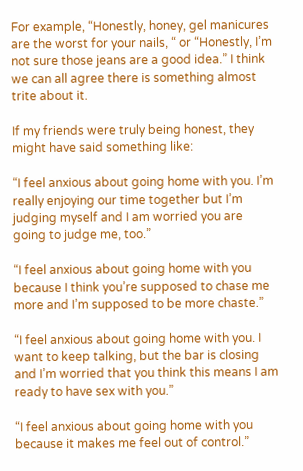For example, “Honestly, honey, gel manicures are the worst for your nails, “ or “Honestly, I’m not sure those jeans are a good idea.” I think we can all agree there is something almost trite about it.

If my friends were truly being honest, they might have said something like:

“I feel anxious about going home with you. I’m really enjoying our time together but I’m judging myself and I am worried you are going to judge me, too.”

“I feel anxious about going home with you because I think you’re supposed to chase me more and I’m supposed to be more chaste.”

“I feel anxious about going home with you. I want to keep talking, but the bar is closing and I’m worried that you think this means I am ready to have sex with you.”

“I feel anxious about going home with you because it makes me feel out of control.”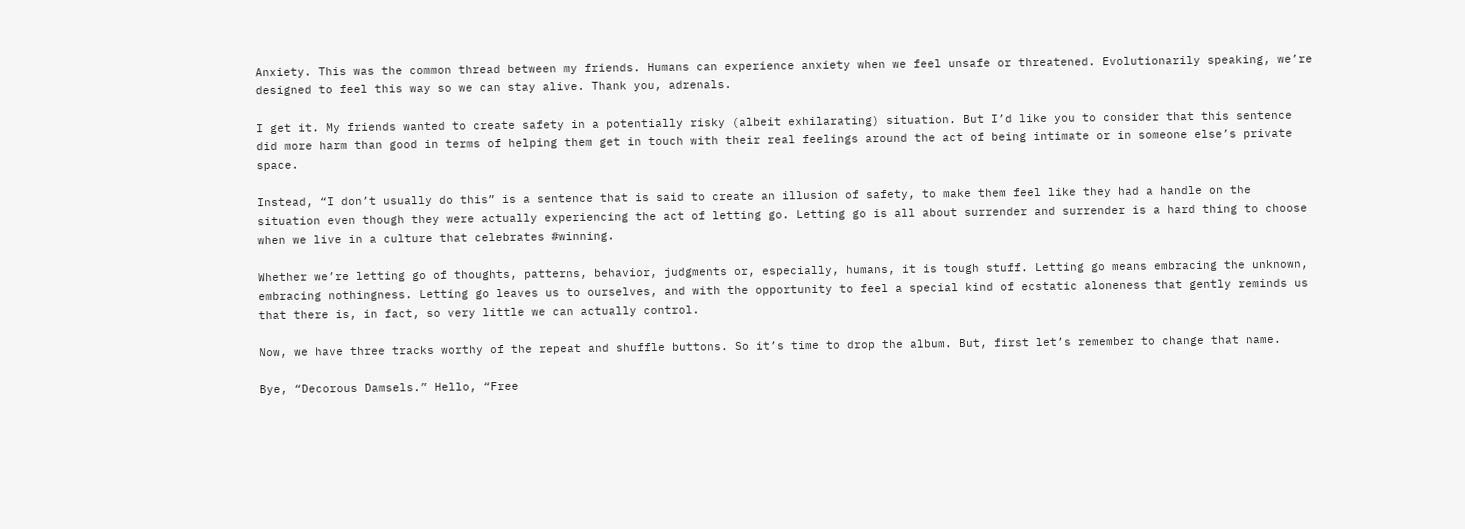Anxiety. This was the common thread between my friends. Humans can experience anxiety when we feel unsafe or threatened. Evolutionarily speaking, we’re designed to feel this way so we can stay alive. Thank you, adrenals.

I get it. My friends wanted to create safety in a potentially risky (albeit exhilarating) situation. But I’d like you to consider that this sentence did more harm than good in terms of helping them get in touch with their real feelings around the act of being intimate or in someone else’s private space.

Instead, “I don’t usually do this” is a sentence that is said to create an illusion of safety, to make them feel like they had a handle on the situation even though they were actually experiencing the act of letting go. Letting go is all about surrender and surrender is a hard thing to choose when we live in a culture that celebrates #winning.

Whether we’re letting go of thoughts, patterns, behavior, judgments or, especially, humans, it is tough stuff. Letting go means embracing the unknown, embracing nothingness. Letting go leaves us to ourselves, and with the opportunity to feel a special kind of ecstatic aloneness that gently reminds us that there is, in fact, so very little we can actually control.

Now, we have three tracks worthy of the repeat and shuffle buttons. So it’s time to drop the album. But, first let’s remember to change that name.

Bye, “Decorous Damsels.” Hello, “Free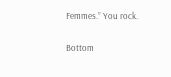Femmes.” You rock.

Bottom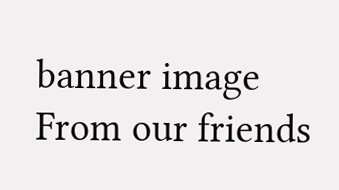banner image
From our friends